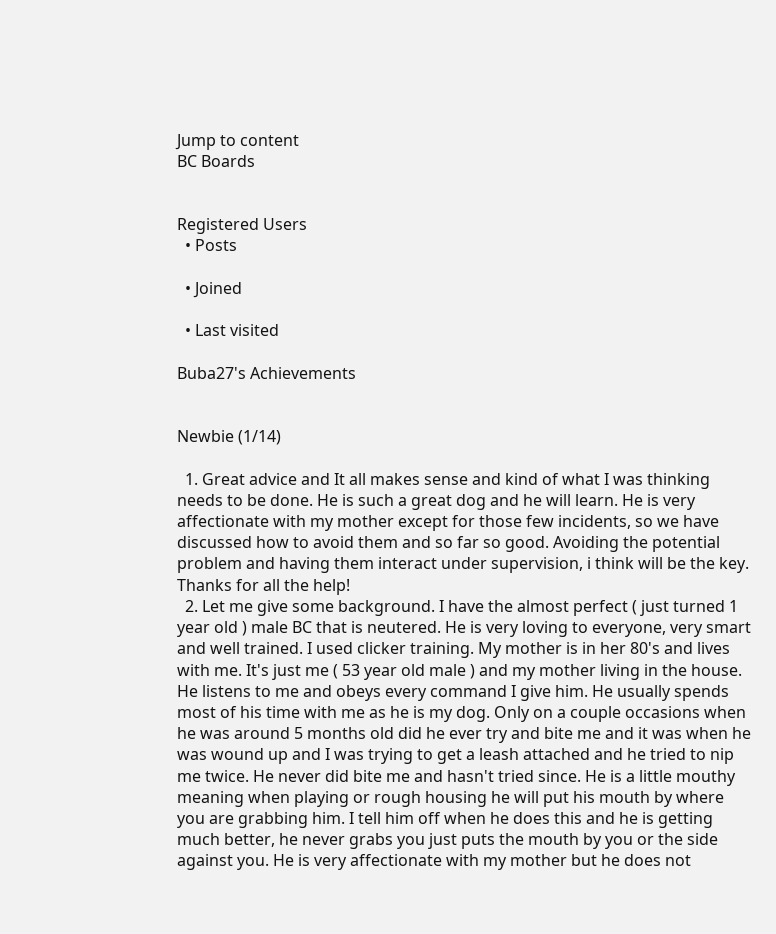Jump to content
BC Boards


Registered Users
  • Posts

  • Joined

  • Last visited

Buba27's Achievements


Newbie (1/14)

  1. Great advice and It all makes sense and kind of what I was thinking needs to be done. He is such a great dog and he will learn. He is very affectionate with my mother except for those few incidents, so we have discussed how to avoid them and so far so good. Avoiding the potential problem and having them interact under supervision, i think will be the key. Thanks for all the help!
  2. Let me give some background. I have the almost perfect ( just turned 1 year old ) male BC that is neutered. He is very loving to everyone, very smart and well trained. I used clicker training. My mother is in her 80's and lives with me. It's just me ( 53 year old male ) and my mother living in the house. He listens to me and obeys every command I give him. He usually spends most of his time with me as he is my dog. Only on a couple occasions when he was around 5 months old did he ever try and bite me and it was when he was wound up and I was trying to get a leash attached and he tried to nip me twice. He never did bite me and hasn't tried since. He is a little mouthy meaning when playing or rough housing he will put his mouth by where you are grabbing him. I tell him off when he does this and he is getting much better, he never grabs you just puts the mouth by you or the side against you. He is very affectionate with my mother but he does not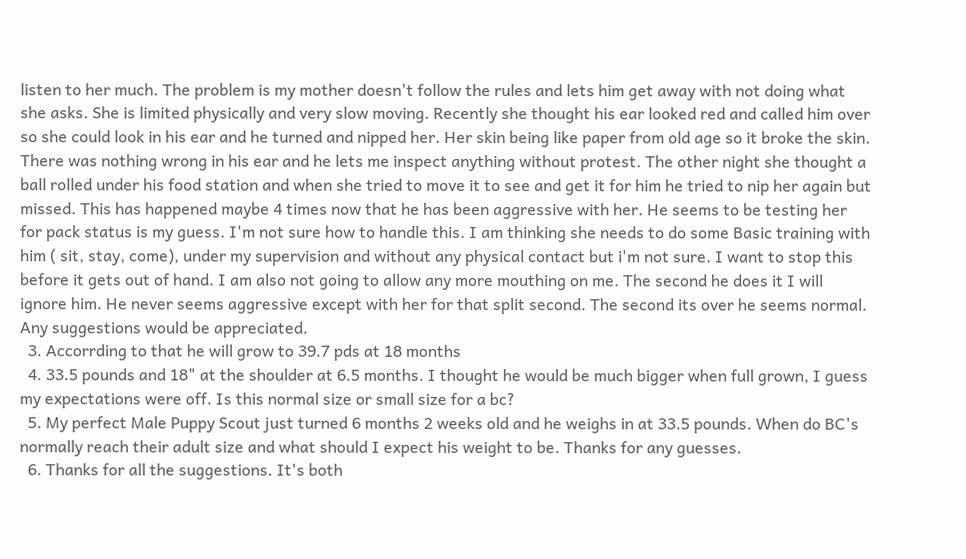listen to her much. The problem is my mother doesn't follow the rules and lets him get away with not doing what she asks. She is limited physically and very slow moving. Recently she thought his ear looked red and called him over so she could look in his ear and he turned and nipped her. Her skin being like paper from old age so it broke the skin. There was nothing wrong in his ear and he lets me inspect anything without protest. The other night she thought a ball rolled under his food station and when she tried to move it to see and get it for him he tried to nip her again but missed. This has happened maybe 4 times now that he has been aggressive with her. He seems to be testing her for pack status is my guess. I'm not sure how to handle this. I am thinking she needs to do some Basic training with him ( sit, stay, come), under my supervision and without any physical contact but i'm not sure. I want to stop this before it gets out of hand. I am also not going to allow any more mouthing on me. The second he does it I will ignore him. He never seems aggressive except with her for that split second. The second its over he seems normal. Any suggestions would be appreciated.
  3. Accorrding to that he will grow to 39.7 pds at 18 months
  4. 33.5 pounds and 18" at the shoulder at 6.5 months. I thought he would be much bigger when full grown, I guess my expectations were off. Is this normal size or small size for a bc?
  5. My perfect Male Puppy Scout just turned 6 months 2 weeks old and he weighs in at 33.5 pounds. When do BC's normally reach their adult size and what should I expect his weight to be. Thanks for any guesses.
  6. Thanks for all the suggestions. It's both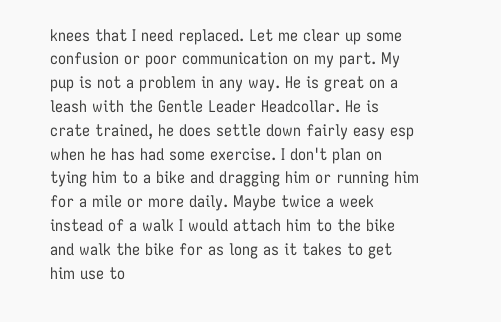knees that I need replaced. Let me clear up some confusion or poor communication on my part. My pup is not a problem in any way. He is great on a leash with the Gentle Leader Headcollar. He is crate trained, he does settle down fairly easy esp when he has had some exercise. I don't plan on tying him to a bike and dragging him or running him for a mile or more daily. Maybe twice a week instead of a walk I would attach him to the bike and walk the bike for as long as it takes to get him use to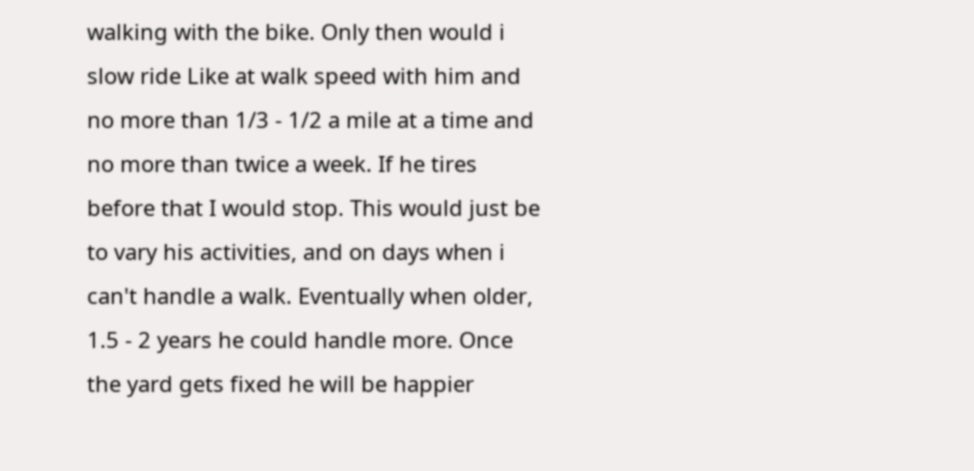walking with the bike. Only then would i slow ride Like at walk speed with him and no more than 1/3 - 1/2 a mile at a time and no more than twice a week. If he tires before that I would stop. This would just be to vary his activities, and on days when i can't handle a walk. Eventually when older, 1.5 - 2 years he could handle more. Once the yard gets fixed he will be happier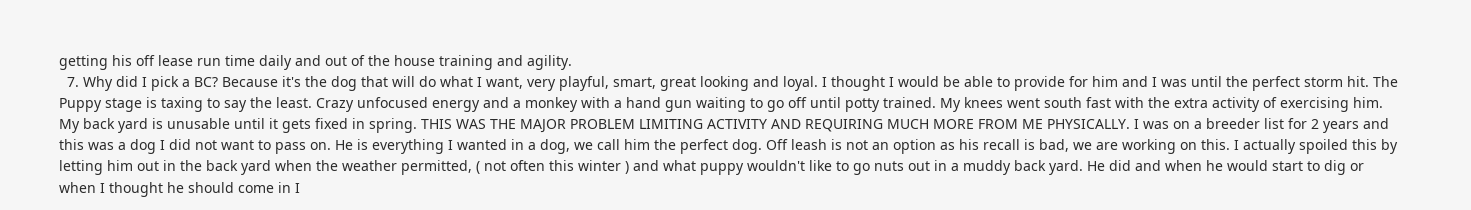getting his off lease run time daily and out of the house training and agility.
  7. Why did I pick a BC? Because it's the dog that will do what I want, very playful, smart, great looking and loyal. I thought I would be able to provide for him and I was until the perfect storm hit. The Puppy stage is taxing to say the least. Crazy unfocused energy and a monkey with a hand gun waiting to go off until potty trained. My knees went south fast with the extra activity of exercising him. My back yard is unusable until it gets fixed in spring. THIS WAS THE MAJOR PROBLEM LIMITING ACTIVITY AND REQUIRING MUCH MORE FROM ME PHYSICALLY. I was on a breeder list for 2 years and this was a dog I did not want to pass on. He is everything I wanted in a dog, we call him the perfect dog. Off leash is not an option as his recall is bad, we are working on this. I actually spoiled this by letting him out in the back yard when the weather permitted, ( not often this winter ) and what puppy wouldn't like to go nuts out in a muddy back yard. He did and when he would start to dig or when I thought he should come in I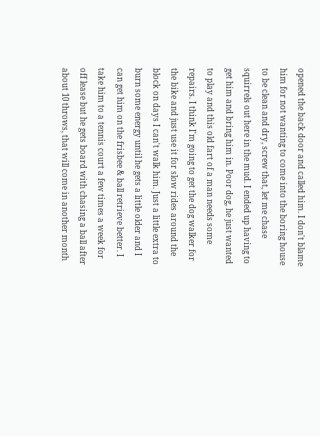opened the back door and called him. I don't blame him for not wanting to come into the boring house to be clean and dry, screw that, let me chase squirrels out here in the mud. I ended up having to get him and bring him in. Poor dog, he just wanted to play and this old fart of a man needs some repairs. I think I'm going to get the dog walker for the bike and just use it for slow rides around the block on days I can't walk him. Just a little extra to burn some energy until he gets a little older and I can get him on the frisbee & ball retrieve better. I take him to a tennis court a few times a week for off lease but he gets board with chasing a ball after about 10 throws, that will come in another month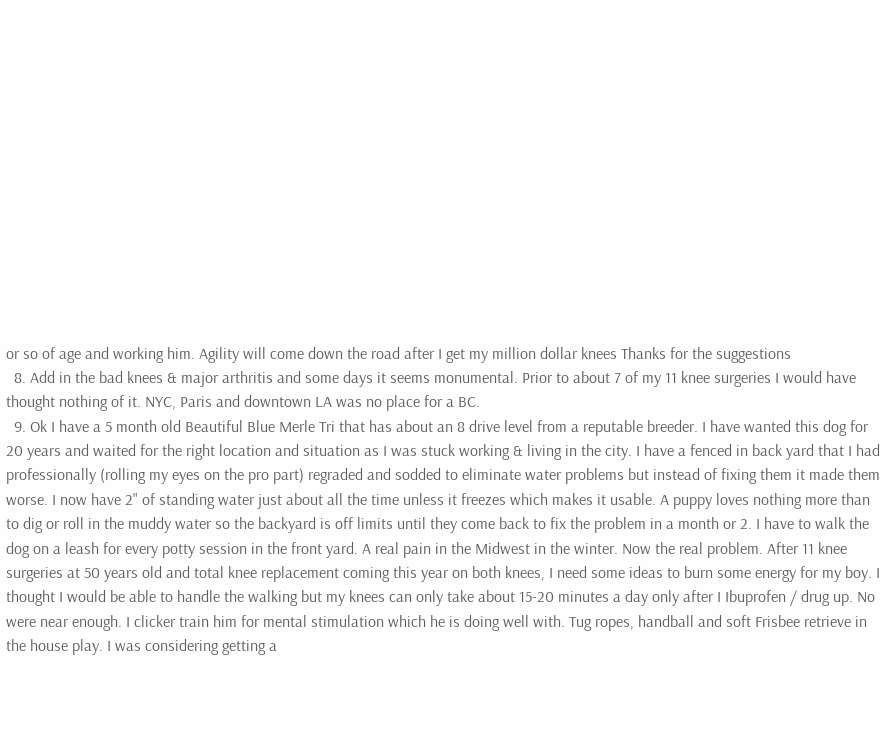or so of age and working him. Agility will come down the road after I get my million dollar knees Thanks for the suggestions
  8. Add in the bad knees & major arthritis and some days it seems monumental. Prior to about 7 of my 11 knee surgeries I would have thought nothing of it. NYC, Paris and downtown LA was no place for a BC.
  9. Ok I have a 5 month old Beautiful Blue Merle Tri that has about an 8 drive level from a reputable breeder. I have wanted this dog for 20 years and waited for the right location and situation as I was stuck working & living in the city. I have a fenced in back yard that I had professionally (rolling my eyes on the pro part) regraded and sodded to eliminate water problems but instead of fixing them it made them worse. I now have 2" of standing water just about all the time unless it freezes which makes it usable. A puppy loves nothing more than to dig or roll in the muddy water so the backyard is off limits until they come back to fix the problem in a month or 2. I have to walk the dog on a leash for every potty session in the front yard. A real pain in the Midwest in the winter. Now the real problem. After 11 knee surgeries at 50 years old and total knee replacement coming this year on both knees, I need some ideas to burn some energy for my boy. I thought I would be able to handle the walking but my knees can only take about 15-20 minutes a day only after I Ibuprofen / drug up. No were near enough. I clicker train him for mental stimulation which he is doing well with. Tug ropes, handball and soft Frisbee retrieve in the house play. I was considering getting a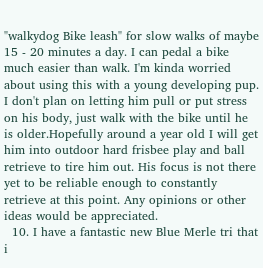"walkydog Bike leash" for slow walks of maybe 15 - 20 minutes a day. I can pedal a bike much easier than walk. I'm kinda worried about using this with a young developing pup. I don't plan on letting him pull or put stress on his body, just walk with the bike until he is older.Hopefully around a year old I will get him into outdoor hard frisbee play and ball retrieve to tire him out. His focus is not there yet to be reliable enough to constantly retrieve at this point. Any opinions or other ideas would be appreciated.
  10. I have a fantastic new Blue Merle tri that i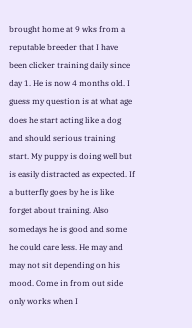brought home at 9 wks from a reputable breeder that I have been clicker training daily since day 1. He is now 4 months old. I guess my question is at what age does he start acting like a dog and should serious training start. My puppy is doing well but is easily distracted as expected. If a butterfly goes by he is like forget about training. Also somedays he is good and some he could care less. He may and may not sit depending on his mood. Come in from out side only works when I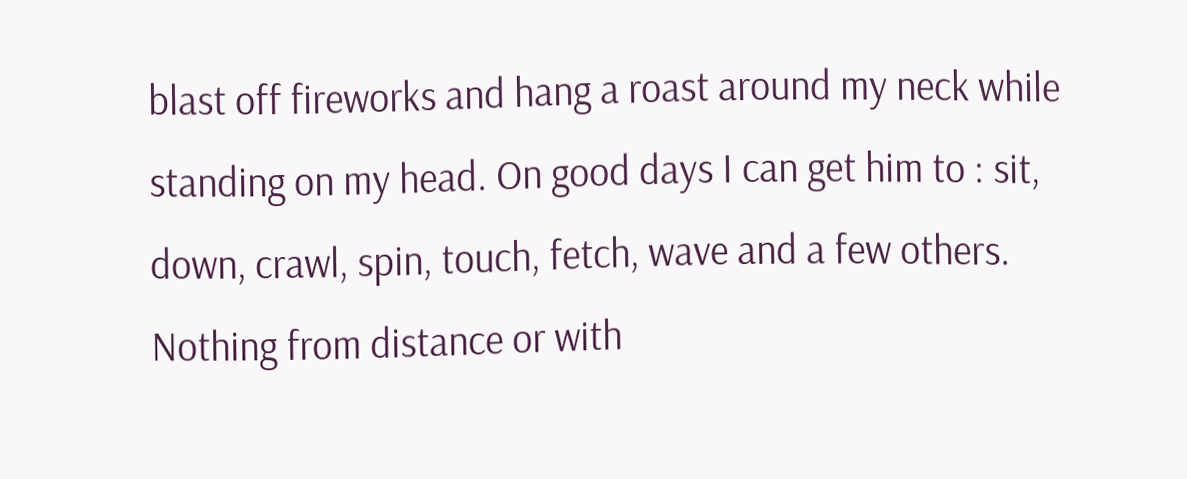blast off fireworks and hang a roast around my neck while standing on my head. On good days I can get him to : sit, down, crawl, spin, touch, fetch, wave and a few others. Nothing from distance or with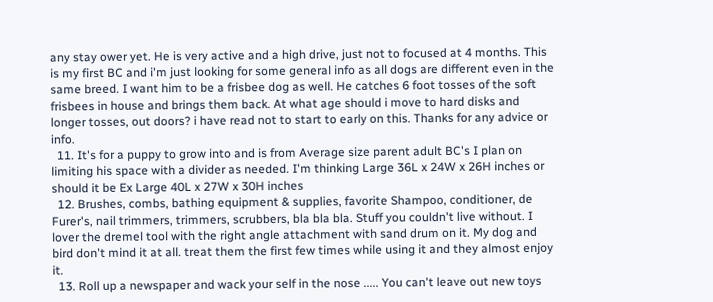any stay ower yet. He is very active and a high drive, just not to focused at 4 months. This is my first BC and i'm just looking for some general info as all dogs are different even in the same breed. I want him to be a frisbee dog as well. He catches 6 foot tosses of the soft frisbees in house and brings them back. At what age should i move to hard disks and longer tosses, out doors? i have read not to start to early on this. Thanks for any advice or info.
  11. It's for a puppy to grow into and is from Average size parent adult BC's I plan on limiting his space with a divider as needed. I'm thinking Large 36L x 24W x 26H inches or should it be Ex Large 40L x 27W x 30H inches
  12. Brushes, combs, bathing equipment & supplies, favorite Shampoo, conditioner, de Furer's, nail trimmers, trimmers, scrubbers, bla bla bla. Stuff you couldn't live without. I lover the dremel tool with the right angle attachment with sand drum on it. My dog and bird don't mind it at all. treat them the first few times while using it and they almost enjoy it.
  13. Roll up a newspaper and wack your self in the nose ..... You can't leave out new toys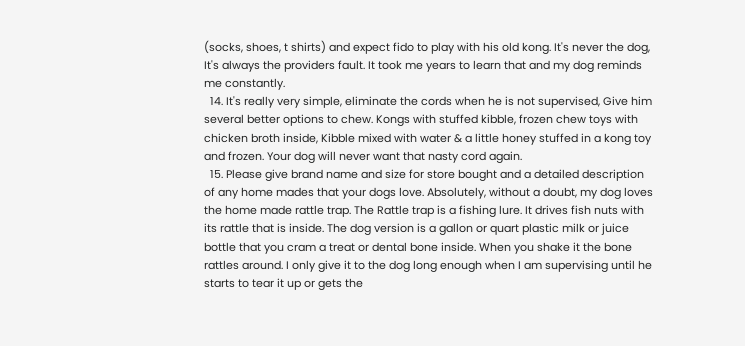(socks, shoes, t shirts) and expect fido to play with his old kong. It's never the dog, It's always the providers fault. It took me years to learn that and my dog reminds me constantly.
  14. It's really very simple, eliminate the cords when he is not supervised, Give him several better options to chew. Kongs with stuffed kibble, frozen chew toys with chicken broth inside, Kibble mixed with water & a little honey stuffed in a kong toy and frozen. Your dog will never want that nasty cord again.
  15. Please give brand name and size for store bought and a detailed description of any home mades that your dogs love. Absolutely, without a doubt, my dog loves the home made rattle trap. The Rattle trap is a fishing lure. It drives fish nuts with its rattle that is inside. The dog version is a gallon or quart plastic milk or juice bottle that you cram a treat or dental bone inside. When you shake it the bone rattles around. I only give it to the dog long enough when I am supervising until he starts to tear it up or gets the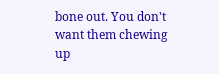bone out. You don't want them chewing up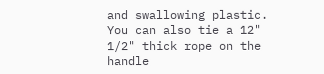and swallowing plastic. You can also tie a 12" 1/2" thick rope on the handle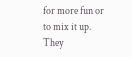for more fun or to mix it up. They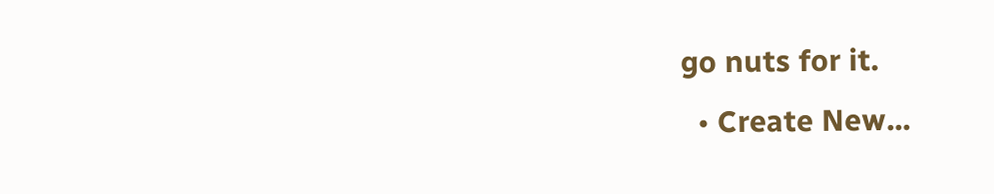go nuts for it.
  • Create New...